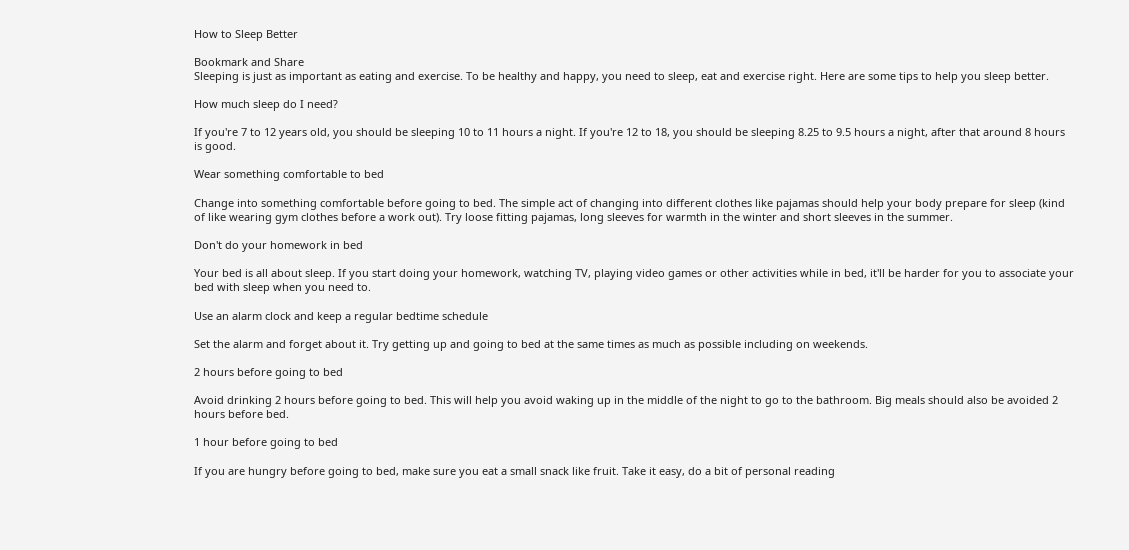How to Sleep Better

Bookmark and Share
Sleeping is just as important as eating and exercise. To be healthy and happy, you need to sleep, eat and exercise right. Here are some tips to help you sleep better.

How much sleep do I need?

If you're 7 to 12 years old, you should be sleeping 10 to 11 hours a night. If you're 12 to 18, you should be sleeping 8.25 to 9.5 hours a night, after that around 8 hours is good.

Wear something comfortable to bed

Change into something comfortable before going to bed. The simple act of changing into different clothes like pajamas should help your body prepare for sleep (kind of like wearing gym clothes before a work out). Try loose fitting pajamas, long sleeves for warmth in the winter and short sleeves in the summer.

Don't do your homework in bed

Your bed is all about sleep. If you start doing your homework, watching TV, playing video games or other activities while in bed, it'll be harder for you to associate your bed with sleep when you need to.

Use an alarm clock and keep a regular bedtime schedule

Set the alarm and forget about it. Try getting up and going to bed at the same times as much as possible including on weekends.

2 hours before going to bed

Avoid drinking 2 hours before going to bed. This will help you avoid waking up in the middle of the night to go to the bathroom. Big meals should also be avoided 2 hours before bed.

1 hour before going to bed

If you are hungry before going to bed, make sure you eat a small snack like fruit. Take it easy, do a bit of personal reading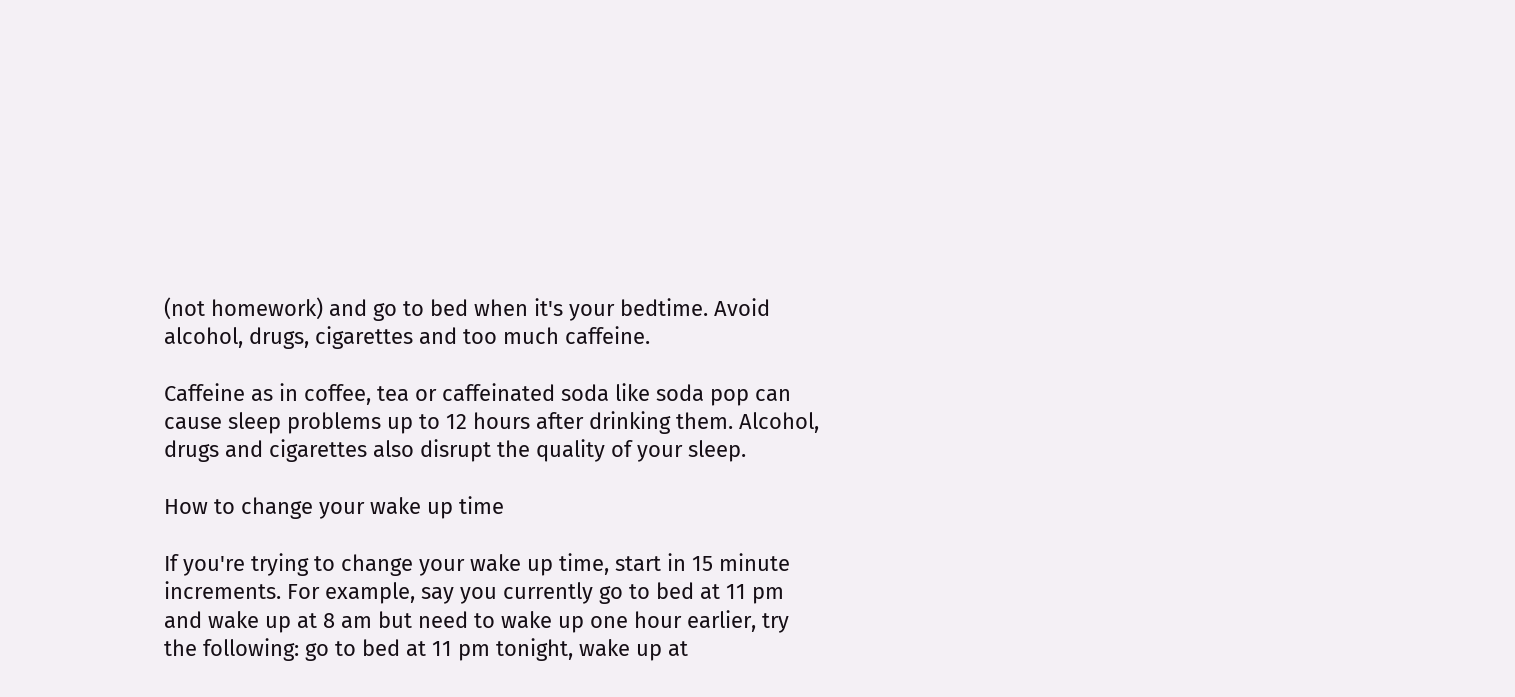(not homework) and go to bed when it's your bedtime. Avoid alcohol, drugs, cigarettes and too much caffeine.

Caffeine as in coffee, tea or caffeinated soda like soda pop can cause sleep problems up to 12 hours after drinking them. Alcohol, drugs and cigarettes also disrupt the quality of your sleep.

How to change your wake up time

If you're trying to change your wake up time, start in 15 minute increments. For example, say you currently go to bed at 11 pm and wake up at 8 am but need to wake up one hour earlier, try the following: go to bed at 11 pm tonight, wake up at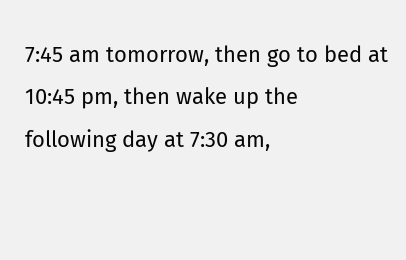7:45 am tomorrow, then go to bed at 10:45 pm, then wake up the following day at 7:30 am,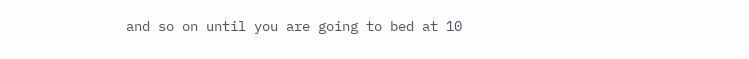and so on until you are going to bed at 10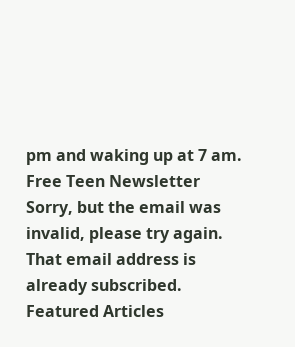pm and waking up at 7 am.
Free Teen Newsletter
Sorry, but the email was invalid, please try again.
That email address is already subscribed.
Featured Articles